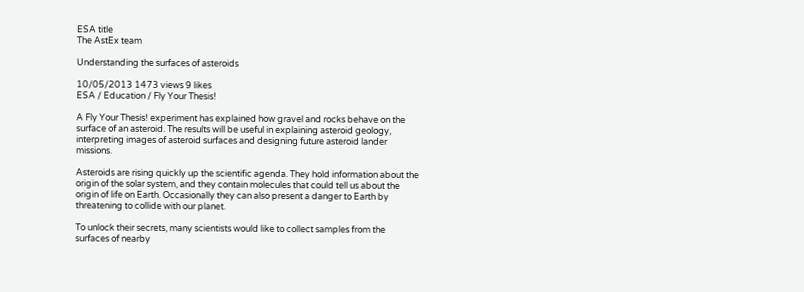ESA title
The AstEx team

Understanding the surfaces of asteroids

10/05/2013 1473 views 9 likes
ESA / Education / Fly Your Thesis!

A Fly Your Thesis! experiment has explained how gravel and rocks behave on the surface of an asteroid. The results will be useful in explaining asteroid geology, interpreting images of asteroid surfaces and designing future asteroid lander missions.

Asteroids are rising quickly up the scientific agenda. They hold information about the origin of the solar system, and they contain molecules that could tell us about the origin of life on Earth. Occasionally they can also present a danger to Earth by threatening to collide with our planet.

To unlock their secrets, many scientists would like to collect samples from the surfaces of nearby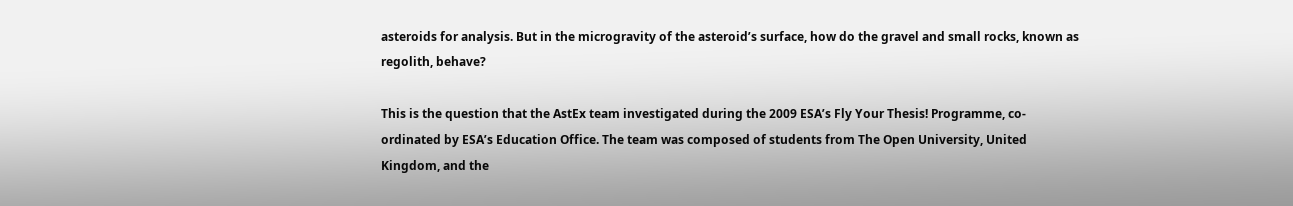asteroids for analysis. But in the microgravity of the asteroid’s surface, how do the gravel and small rocks, known as regolith, behave?

This is the question that the AstEx team investigated during the 2009 ESA’s Fly Your Thesis! Programme, co-ordinated by ESA’s Education Office. The team was composed of students from The Open University, United Kingdom, and the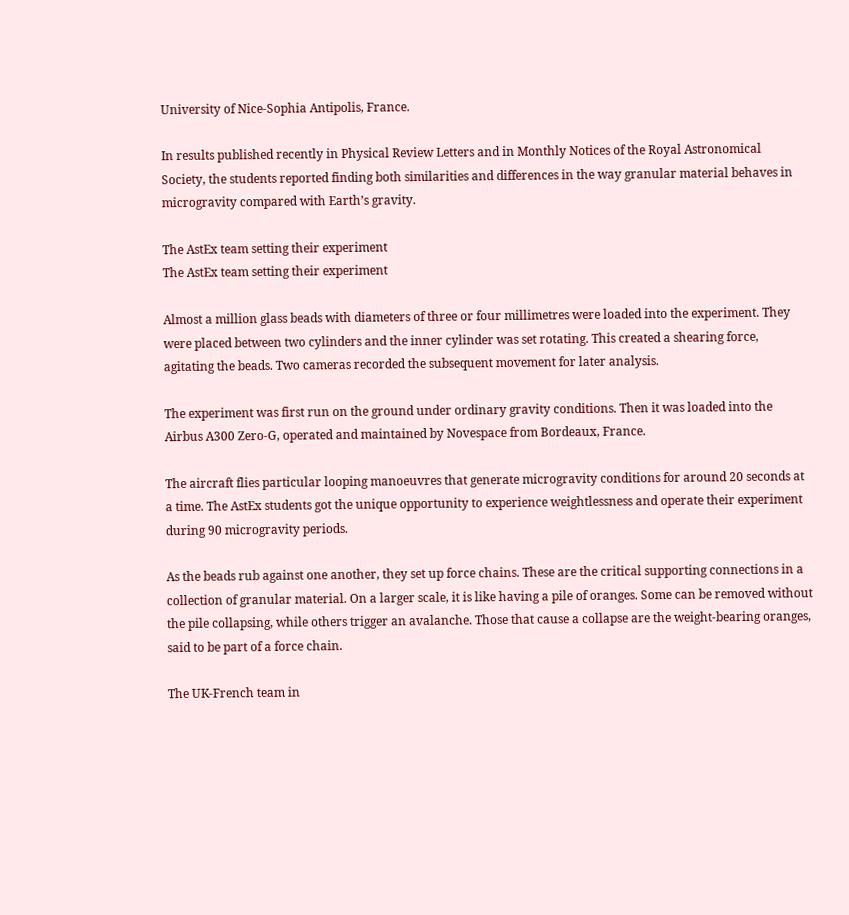University of Nice-Sophia Antipolis, France.

In results published recently in Physical Review Letters and in Monthly Notices of the Royal Astronomical Society, the students reported finding both similarities and differences in the way granular material behaves in microgravity compared with Earth’s gravity.

The AstEx team setting their experiment
The AstEx team setting their experiment

Almost a million glass beads with diameters of three or four millimetres were loaded into the experiment. They were placed between two cylinders and the inner cylinder was set rotating. This created a shearing force, agitating the beads. Two cameras recorded the subsequent movement for later analysis.

The experiment was first run on the ground under ordinary gravity conditions. Then it was loaded into the Airbus A300 Zero-G, operated and maintained by Novespace from Bordeaux, France.

The aircraft flies particular looping manoeuvres that generate microgravity conditions for around 20 seconds at a time. The AstEx students got the unique opportunity to experience weightlessness and operate their experiment during 90 microgravity periods.

As the beads rub against one another, they set up force chains. These are the critical supporting connections in a collection of granular material. On a larger scale, it is like having a pile of oranges. Some can be removed without the pile collapsing, while others trigger an avalanche. Those that cause a collapse are the weight-bearing oranges, said to be part of a force chain.

The UK-French team in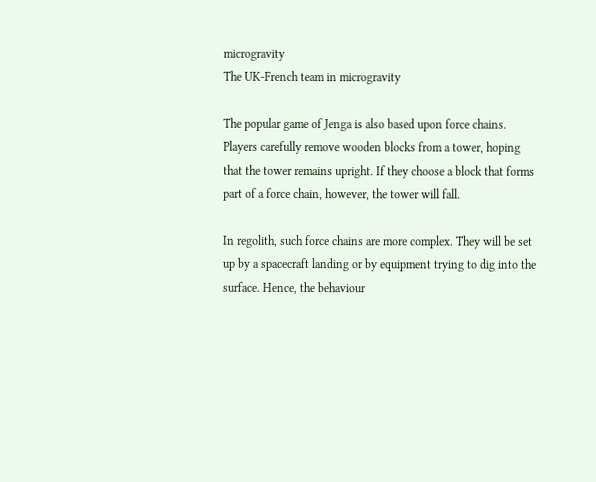microgravity
The UK-French team in microgravity

The popular game of Jenga is also based upon force chains. Players carefully remove wooden blocks from a tower, hoping that the tower remains upright. If they choose a block that forms part of a force chain, however, the tower will fall.

In regolith, such force chains are more complex. They will be set up by a spacecraft landing or by equipment trying to dig into the surface. Hence, the behaviour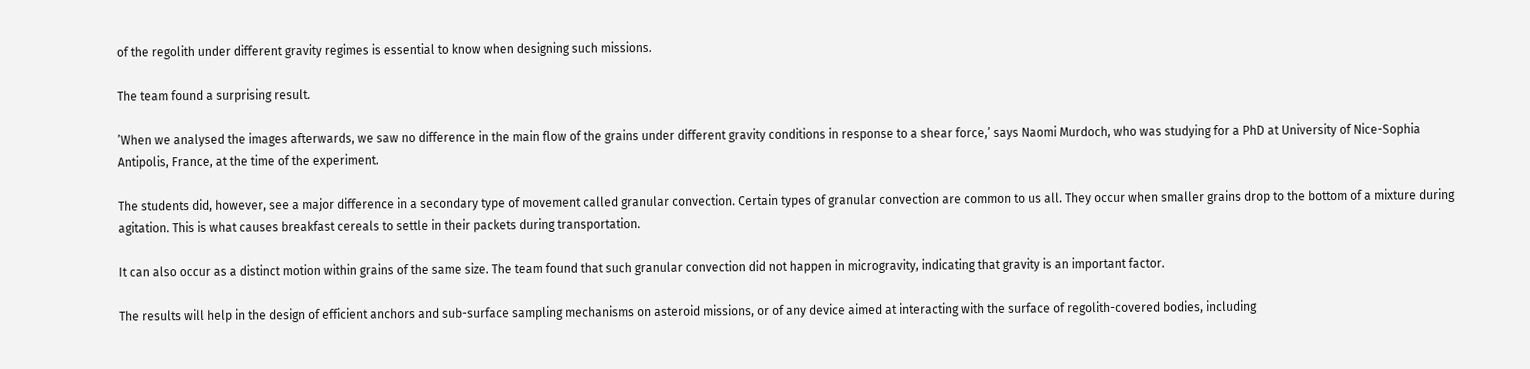of the regolith under different gravity regimes is essential to know when designing such missions.

The team found a surprising result.

’When we analysed the images afterwards, we saw no difference in the main flow of the grains under different gravity conditions in response to a shear force,’ says Naomi Murdoch, who was studying for a PhD at University of Nice-Sophia Antipolis, France, at the time of the experiment.

The students did, however, see a major difference in a secondary type of movement called granular convection. Certain types of granular convection are common to us all. They occur when smaller grains drop to the bottom of a mixture during agitation. This is what causes breakfast cereals to settle in their packets during transportation.

It can also occur as a distinct motion within grains of the same size. The team found that such granular convection did not happen in microgravity, indicating that gravity is an important factor.

The results will help in the design of efficient anchors and sub-surface sampling mechanisms on asteroid missions, or of any device aimed at interacting with the surface of regolith-covered bodies, including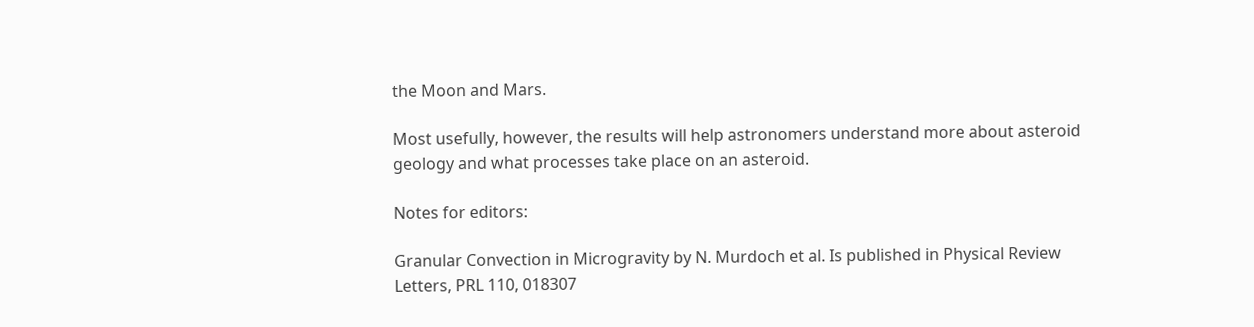the Moon and Mars.

Most usefully, however, the results will help astronomers understand more about asteroid geology and what processes take place on an asteroid.

Notes for editors:

Granular Convection in Microgravity by N. Murdoch et al. Is published in Physical Review Letters, PRL 110, 018307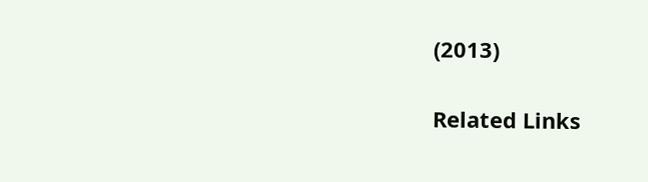(2013)

Related Links